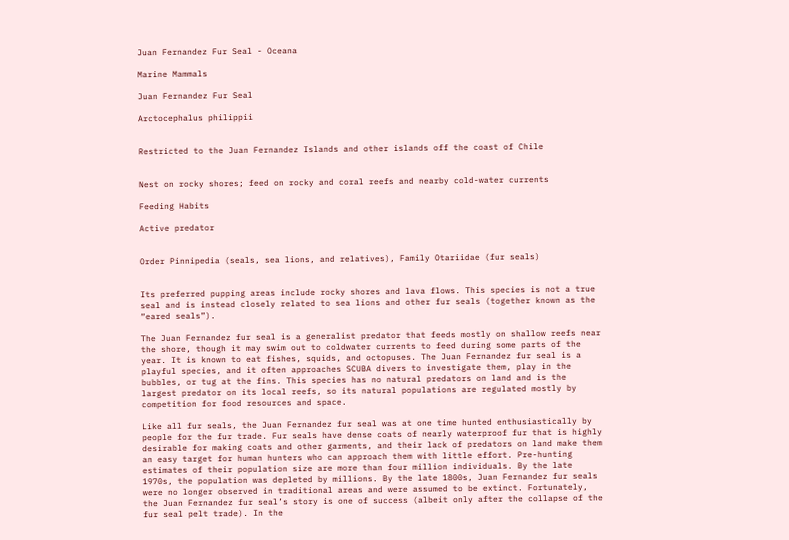Juan Fernandez Fur Seal - Oceana

Marine Mammals

Juan Fernandez Fur Seal

Arctocephalus philippii


Restricted to the Juan Fernandez Islands and other islands off the coast of Chile


Nest on rocky shores; feed on rocky and coral reefs and nearby cold-water currents

Feeding Habits

Active predator


Order Pinnipedia (seals, sea lions, and relatives), Family Otariidae (fur seals)


Its preferred pupping areas include rocky shores and lava flows. This species is not a true seal and is instead closely related to sea lions and other fur seals (together known as the “eared seals”).

The Juan Fernandez fur seal is a generalist predator that feeds mostly on shallow reefs near the shore, though it may swim out to coldwater currents to feed during some parts of the year. It is known to eat fishes, squids, and octopuses. The Juan Fernandez fur seal is a playful species, and it often approaches SCUBA divers to investigate them, play in the bubbles, or tug at the fins. This species has no natural predators on land and is the largest predator on its local reefs, so its natural populations are regulated mostly by competition for food resources and space.

Like all fur seals, the Juan Fernandez fur seal was at one time hunted enthusiastically by people for the fur trade. Fur seals have dense coats of nearly waterproof fur that is highly desirable for making coats and other garments, and their lack of predators on land make them an easy target for human hunters who can approach them with little effort. Pre-hunting estimates of their population size are more than four million individuals. By the late 1970s, the population was depleted by millions. By the late 1800s, Juan Fernandez fur seals were no longer observed in traditional areas and were assumed to be extinct. Fortunately, the Juan Fernandez fur seal’s story is one of success (albeit only after the collapse of the fur seal pelt trade). In the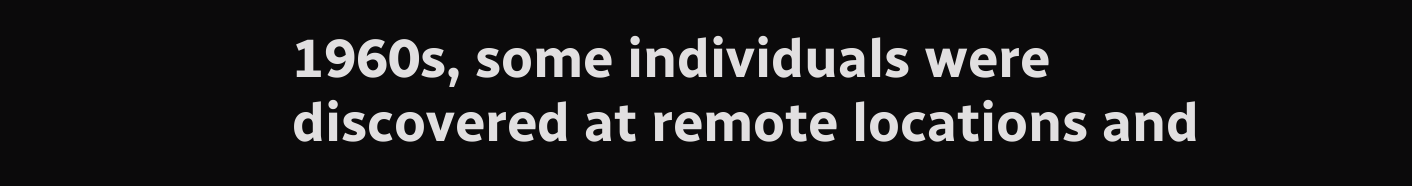1960s, some individuals were discovered at remote locations and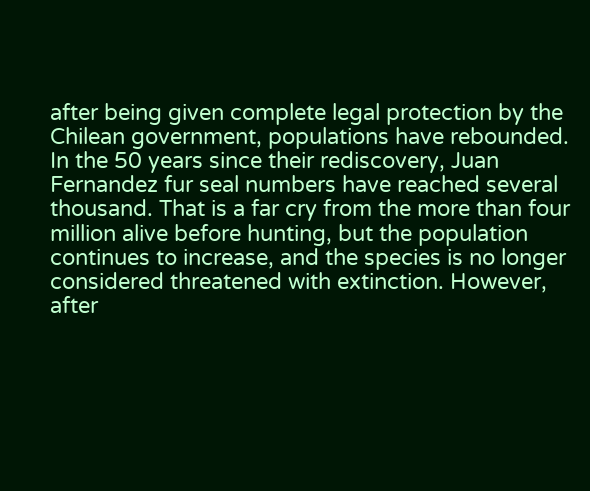after being given complete legal protection by the Chilean government, populations have rebounded. In the 50 years since their rediscovery, Juan Fernandez fur seal numbers have reached several thousand. That is a far cry from the more than four million alive before hunting, but the population continues to increase, and the species is no longer considered threatened with extinction. However, after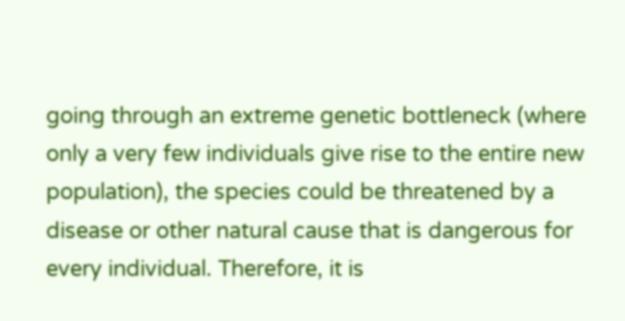going through an extreme genetic bottleneck (where only a very few individuals give rise to the entire new population), the species could be threatened by a disease or other natural cause that is dangerous for every individual. Therefore, it is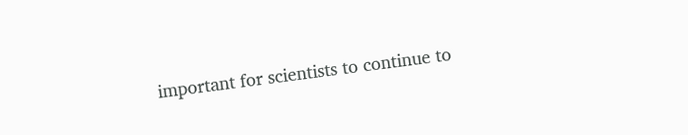important for scientists to continue to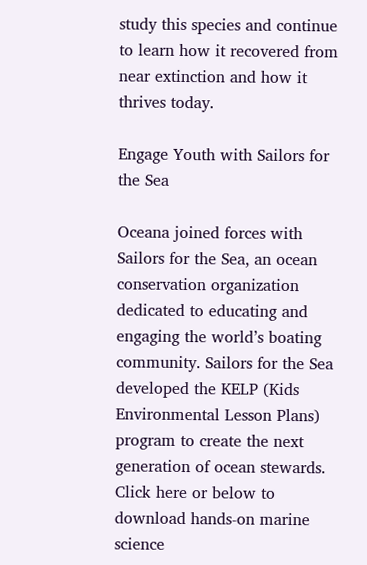study this species and continue to learn how it recovered from near extinction and how it thrives today.

Engage Youth with Sailors for the Sea

Oceana joined forces with Sailors for the Sea, an ocean conservation organization dedicated to educating and engaging the world’s boating community. Sailors for the Sea developed the KELP (Kids Environmental Lesson Plans) program to create the next generation of ocean stewards. Click here or below to download hands-on marine science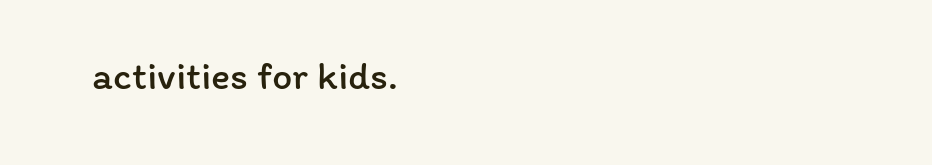activities for kids.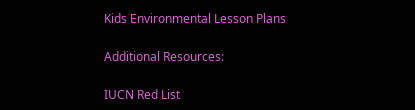Kids Environmental Lesson Plans

Additional Resources:

IUCN Red List